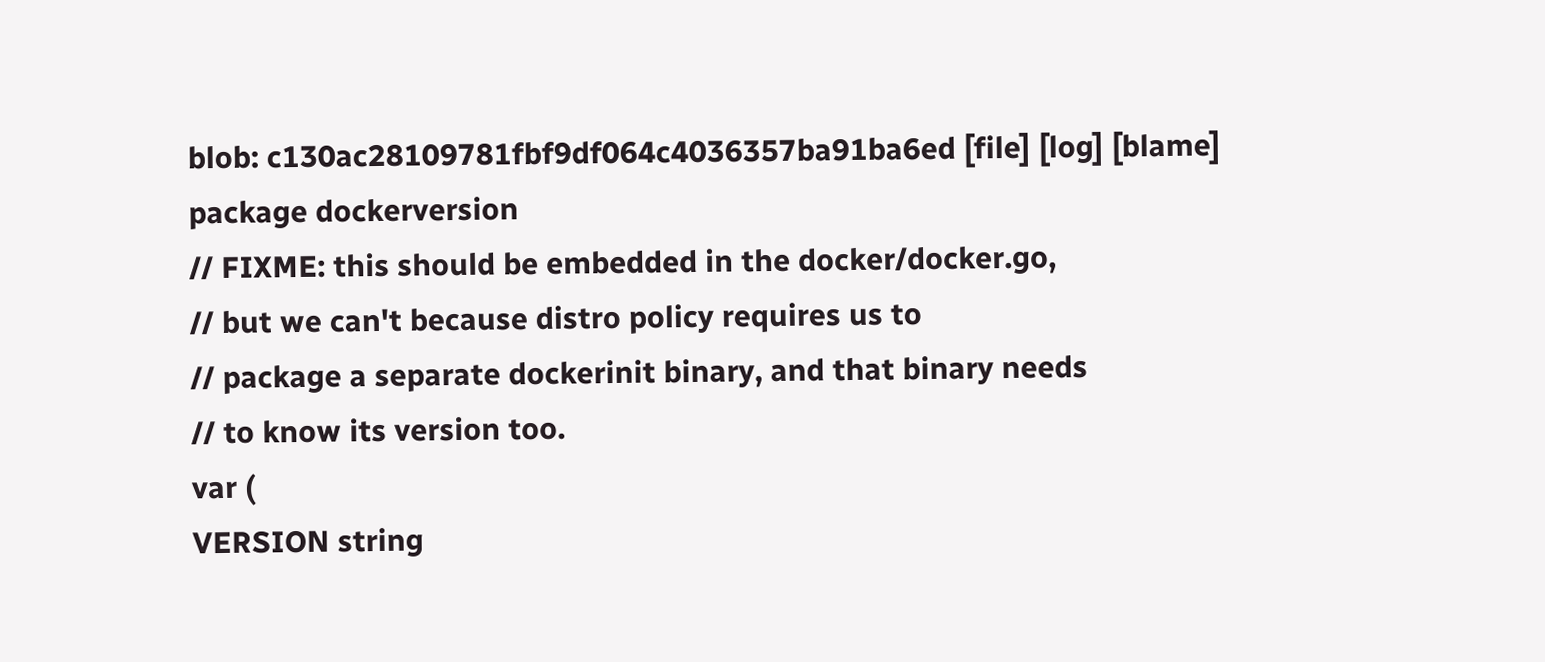blob: c130ac28109781fbf9df064c4036357ba91ba6ed [file] [log] [blame]
package dockerversion
// FIXME: this should be embedded in the docker/docker.go,
// but we can't because distro policy requires us to
// package a separate dockerinit binary, and that binary needs
// to know its version too.
var (
VERSION string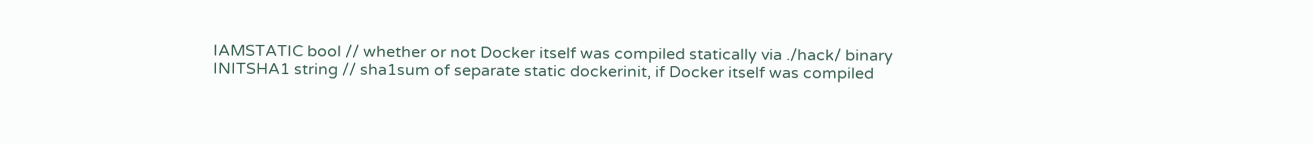IAMSTATIC bool // whether or not Docker itself was compiled statically via ./hack/ binary
INITSHA1 string // sha1sum of separate static dockerinit, if Docker itself was compiled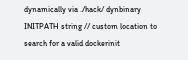dynamically via ./hack/ dynbinary
INITPATH string // custom location to search for a valid dockerinit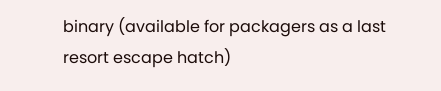binary (available for packagers as a last resort escape hatch)